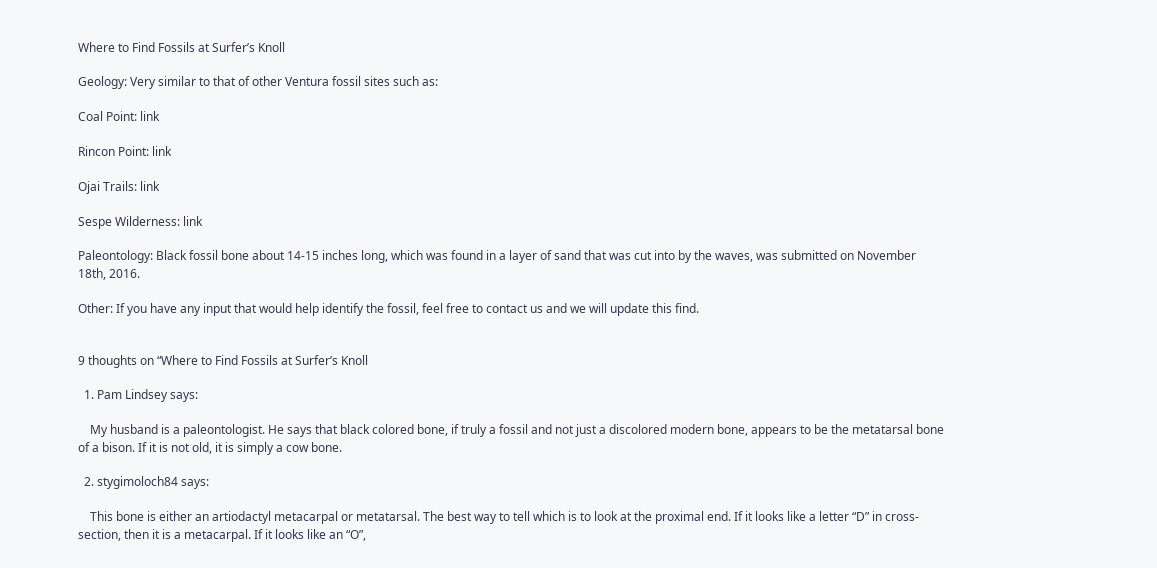Where to Find Fossils at Surfer’s Knoll

Geology: Very similar to that of other Ventura fossil sites such as:

Coal Point: link

Rincon Point: link

Ojai Trails: link

Sespe Wilderness: link

Paleontology: Black fossil bone about 14-15 inches long, which was found in a layer of sand that was cut into by the waves, was submitted on November 18th, 2016.

Other: If you have any input that would help identify the fossil, feel free to contact us and we will update this find.


9 thoughts on “Where to Find Fossils at Surfer’s Knoll

  1. Pam Lindsey says:

    My husband is a paleontologist. He says that black colored bone, if truly a fossil and not just a discolored modern bone, appears to be the metatarsal bone of a bison. If it is not old, it is simply a cow bone.

  2. stygimoloch84 says:

    This bone is either an artiodactyl metacarpal or metatarsal. The best way to tell which is to look at the proximal end. If it looks like a letter “D” in cross-section, then it is a metacarpal. If it looks like an “O”,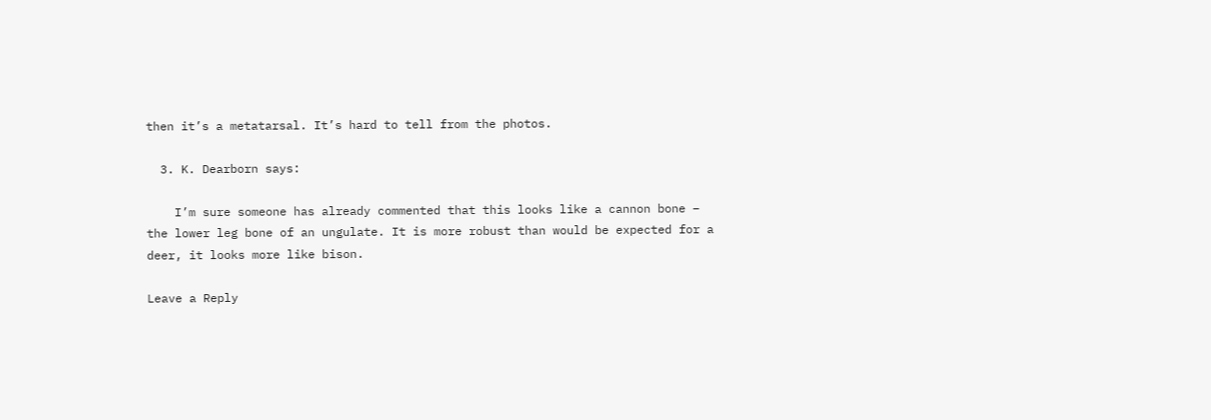then it’s a metatarsal. It’s hard to tell from the photos.

  3. K. Dearborn says:

    I’m sure someone has already commented that this looks like a cannon bone – the lower leg bone of an ungulate. It is more robust than would be expected for a deer, it looks more like bison.

Leave a Reply